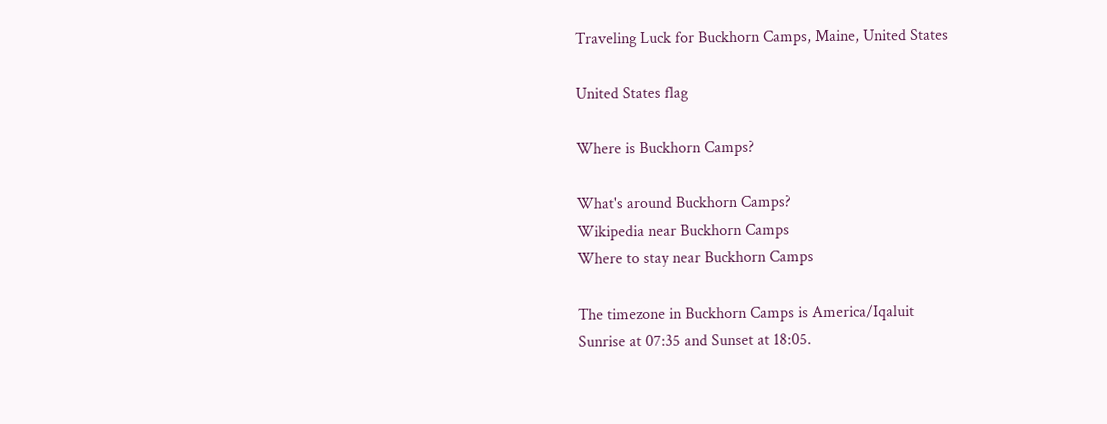Traveling Luck for Buckhorn Camps, Maine, United States

United States flag

Where is Buckhorn Camps?

What's around Buckhorn Camps?
Wikipedia near Buckhorn Camps
Where to stay near Buckhorn Camps

The timezone in Buckhorn Camps is America/Iqaluit
Sunrise at 07:35 and Sunset at 18:05.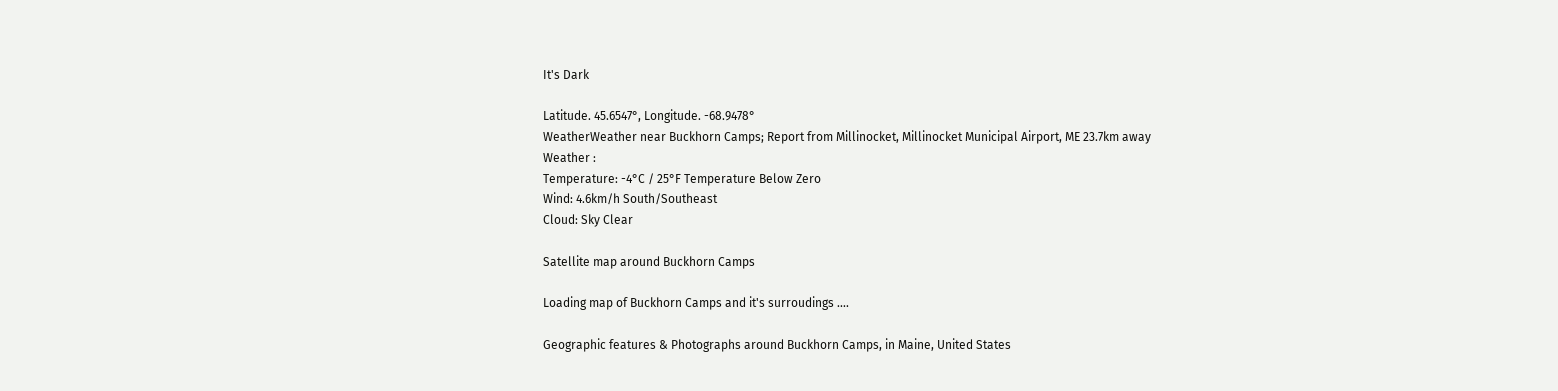It's Dark

Latitude. 45.6547°, Longitude. -68.9478°
WeatherWeather near Buckhorn Camps; Report from Millinocket, Millinocket Municipal Airport, ME 23.7km away
Weather :
Temperature: -4°C / 25°F Temperature Below Zero
Wind: 4.6km/h South/Southeast
Cloud: Sky Clear

Satellite map around Buckhorn Camps

Loading map of Buckhorn Camps and it's surroudings ....

Geographic features & Photographs around Buckhorn Camps, in Maine, United States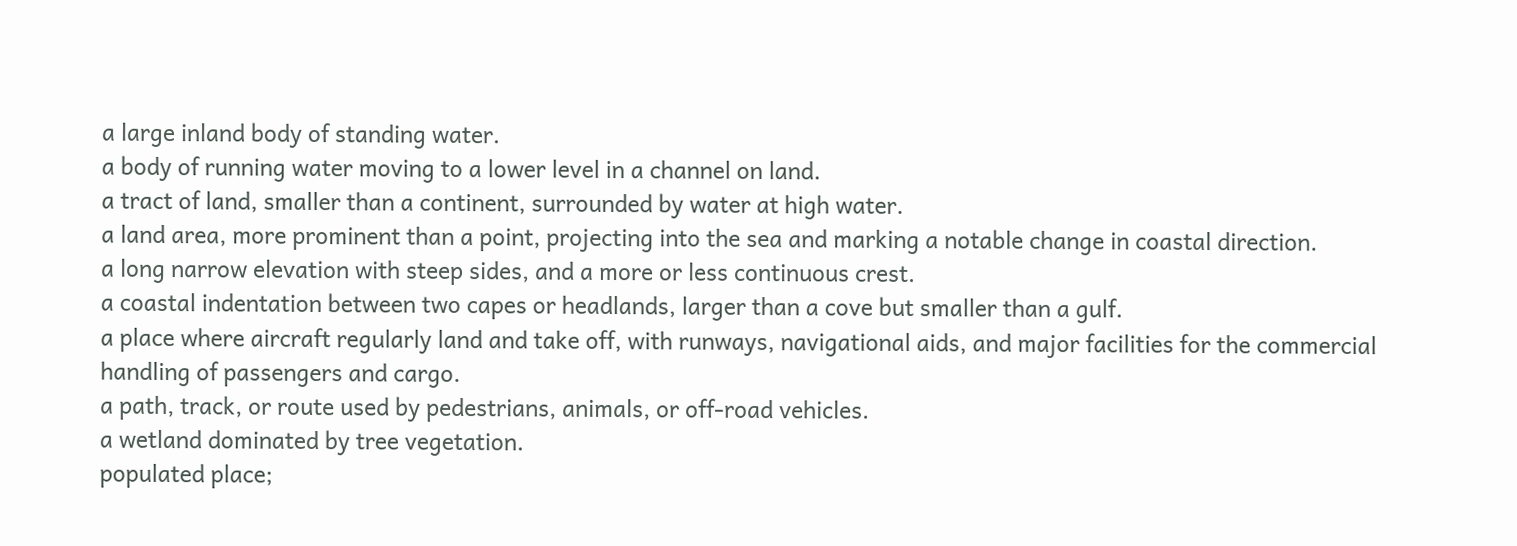a large inland body of standing water.
a body of running water moving to a lower level in a channel on land.
a tract of land, smaller than a continent, surrounded by water at high water.
a land area, more prominent than a point, projecting into the sea and marking a notable change in coastal direction.
a long narrow elevation with steep sides, and a more or less continuous crest.
a coastal indentation between two capes or headlands, larger than a cove but smaller than a gulf.
a place where aircraft regularly land and take off, with runways, navigational aids, and major facilities for the commercial handling of passengers and cargo.
a path, track, or route used by pedestrians, animals, or off-road vehicles.
a wetland dominated by tree vegetation.
populated place;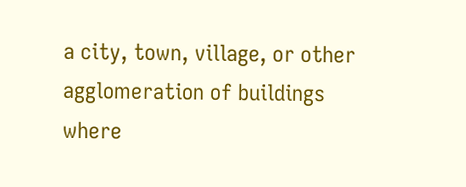a city, town, village, or other agglomeration of buildings where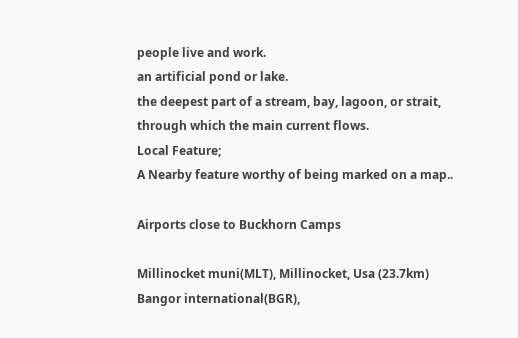people live and work.
an artificial pond or lake.
the deepest part of a stream, bay, lagoon, or strait, through which the main current flows.
Local Feature;
A Nearby feature worthy of being marked on a map..

Airports close to Buckhorn Camps

Millinocket muni(MLT), Millinocket, Usa (23.7km)
Bangor international(BGR),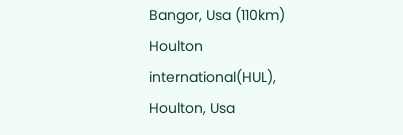Bangor, Usa (110km)
Houlton international(HUL), Houlton, Usa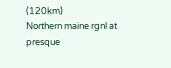(120km)
Northern maine rgnl at presque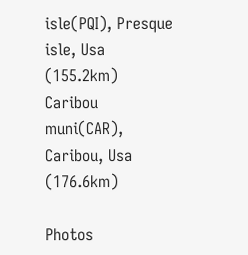isle(PQI), Presque isle, Usa (155.2km)
Caribou muni(CAR), Caribou, Usa (176.6km)

Photos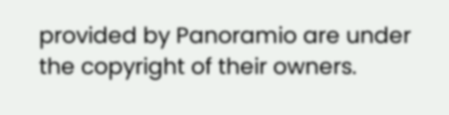provided by Panoramio are under the copyright of their owners.